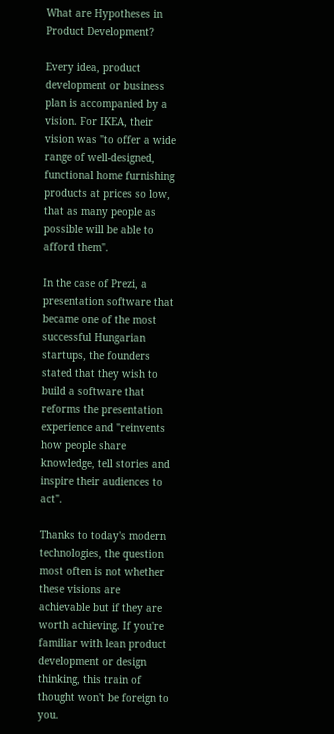What are Hypotheses in Product Development?

Every idea, product development or business plan is accompanied by a vision. For IKEA, their vision was "to offer a wide range of well-designed, functional home furnishing products at prices so low, that as many people as possible will be able to afford them".

In the case of Prezi, a presentation software that became one of the most successful Hungarian startups, the founders stated that they wish to build a software that reforms the presentation experience and "reinvents how people share knowledge, tell stories and inspire their audiences to act".

Thanks to today's modern technologies, the question most often is not whether these visions are achievable but if they are worth achieving. If you're familiar with lean product development or design thinking, this train of thought won't be foreign to you.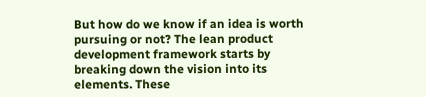But how do we know if an idea is worth pursuing or not? The lean product development framework starts by breaking down the vision into its elements. These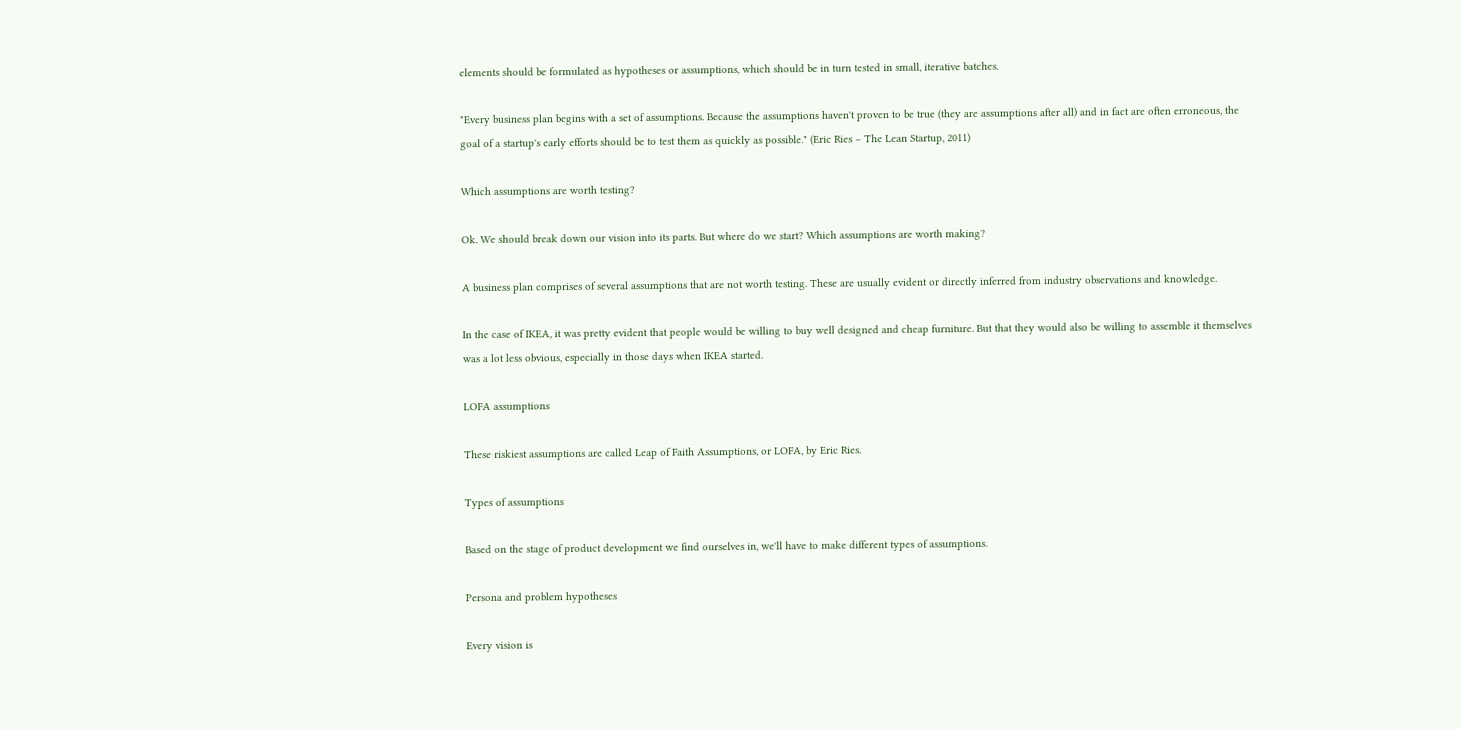elements should be formulated as hypotheses or assumptions, which should be in turn tested in small, iterative batches.

"Every business plan begins with a set of assumptions. Because the assumptions haven't proven to be true (they are assumptions after all) and in fact are often erroneous, the goal of a startup's early efforts should be to test them as quickly as possible." (Eric Ries – The Lean Startup, 2011)

Which assumptions are worth testing?

Ok. We should break down our vision into its parts. But where do we start? Which assumptions are worth making?

A business plan comprises of several assumptions that are not worth testing. These are usually evident or directly inferred from industry observations and knowledge.

In the case of IKEA, it was pretty evident that people would be willing to buy well designed and cheap furniture. But that they would also be willing to assemble it themselves was a lot less obvious, especially in those days when IKEA started.

LOFA assumptions

These riskiest assumptions are called Leap of Faith Assumptions, or LOFA, by Eric Ries.

Types of assumptions

Based on the stage of product development we find ourselves in, we'll have to make different types of assumptions.

Persona and problem hypotheses

Every vision is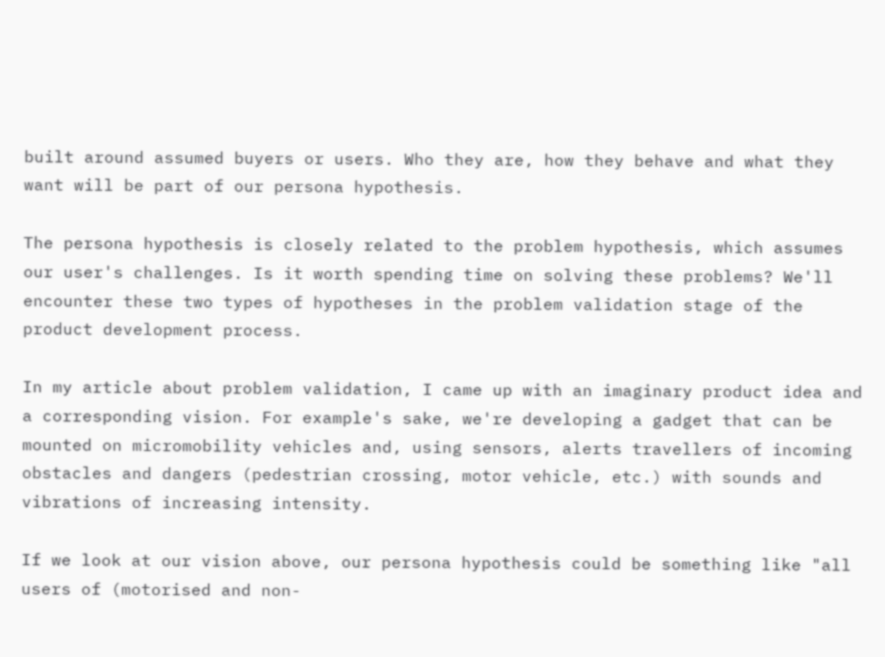built around assumed buyers or users. Who they are, how they behave and what they want will be part of our persona hypothesis.

The persona hypothesis is closely related to the problem hypothesis, which assumes our user's challenges. Is it worth spending time on solving these problems? We'll encounter these two types of hypotheses in the problem validation stage of the product development process.

In my article about problem validation, I came up with an imaginary product idea and a corresponding vision. For example's sake, we're developing a gadget that can be mounted on micromobility vehicles and, using sensors, alerts travellers of incoming obstacles and dangers (pedestrian crossing, motor vehicle, etc.) with sounds and vibrations of increasing intensity.

If we look at our vision above, our persona hypothesis could be something like "all users of (motorised and non-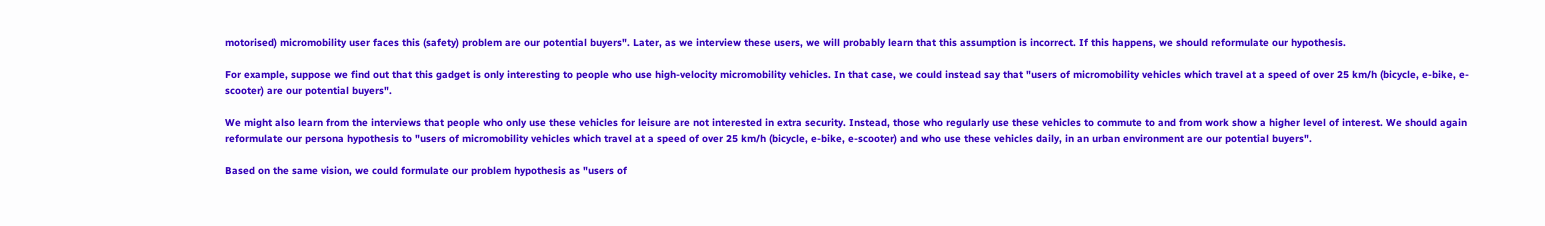motorised) micromobility user faces this (safety) problem are our potential buyers". Later, as we interview these users, we will probably learn that this assumption is incorrect. If this happens, we should reformulate our hypothesis.

For example, suppose we find out that this gadget is only interesting to people who use high-velocity micromobility vehicles. In that case, we could instead say that "users of micromobility vehicles which travel at a speed of over 25 km/h (bicycle, e-bike, e-scooter) are our potential buyers".

We might also learn from the interviews that people who only use these vehicles for leisure are not interested in extra security. Instead, those who regularly use these vehicles to commute to and from work show a higher level of interest. We should again reformulate our persona hypothesis to "users of micromobility vehicles which travel at a speed of over 25 km/h (bicycle, e-bike, e-scooter) and who use these vehicles daily, in an urban environment are our potential buyers".

Based on the same vision, we could formulate our problem hypothesis as "users of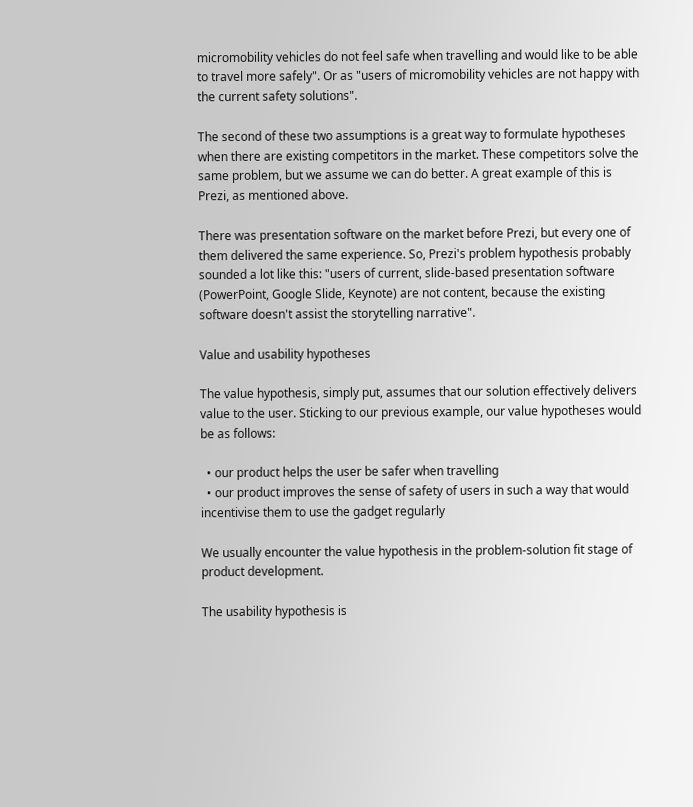micromobility vehicles do not feel safe when travelling and would like to be able to travel more safely". Or as "users of micromobility vehicles are not happy with the current safety solutions".

The second of these two assumptions is a great way to formulate hypotheses when there are existing competitors in the market. These competitors solve the same problem, but we assume we can do better. A great example of this is Prezi, as mentioned above.

There was presentation software on the market before Prezi, but every one of them delivered the same experience. So, Prezi's problem hypothesis probably sounded a lot like this: "users of current, slide-based presentation software (PowerPoint, Google Slide, Keynote) are not content, because the existing software doesn't assist the storytelling narrative".

Value and usability hypotheses

The value hypothesis, simply put, assumes that our solution effectively delivers value to the user. Sticking to our previous example, our value hypotheses would be as follows:

  • our product helps the user be safer when travelling
  • our product improves the sense of safety of users in such a way that would incentivise them to use the gadget regularly

We usually encounter the value hypothesis in the problem-solution fit stage of product development.

The usability hypothesis is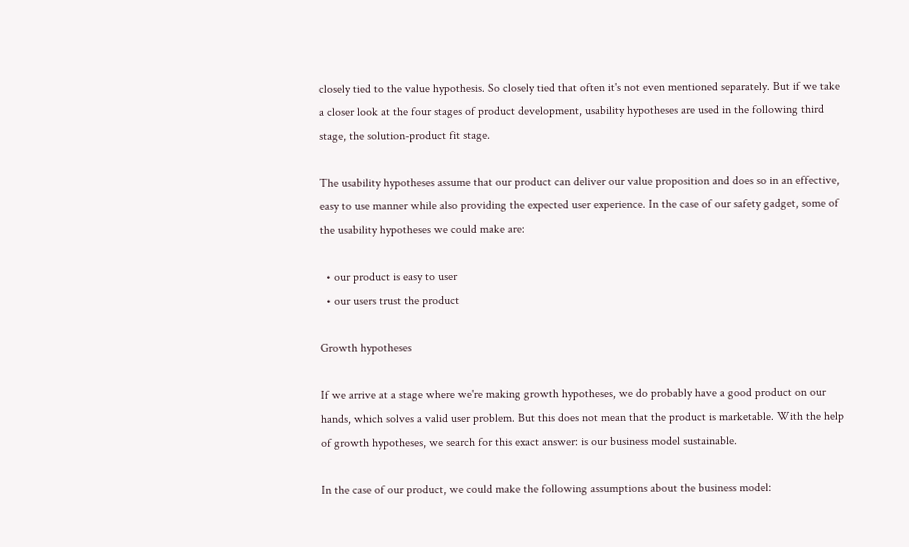closely tied to the value hypothesis. So closely tied that often it's not even mentioned separately. But if we take a closer look at the four stages of product development, usability hypotheses are used in the following third stage, the solution-product fit stage.

The usability hypotheses assume that our product can deliver our value proposition and does so in an effective, easy to use manner while also providing the expected user experience. In the case of our safety gadget, some of the usability hypotheses we could make are:

  • our product is easy to user
  • our users trust the product

Growth hypotheses

If we arrive at a stage where we're making growth hypotheses, we do probably have a good product on our hands, which solves a valid user problem. But this does not mean that the product is marketable. With the help of growth hypotheses, we search for this exact answer: is our business model sustainable.

In the case of our product, we could make the following assumptions about the business model: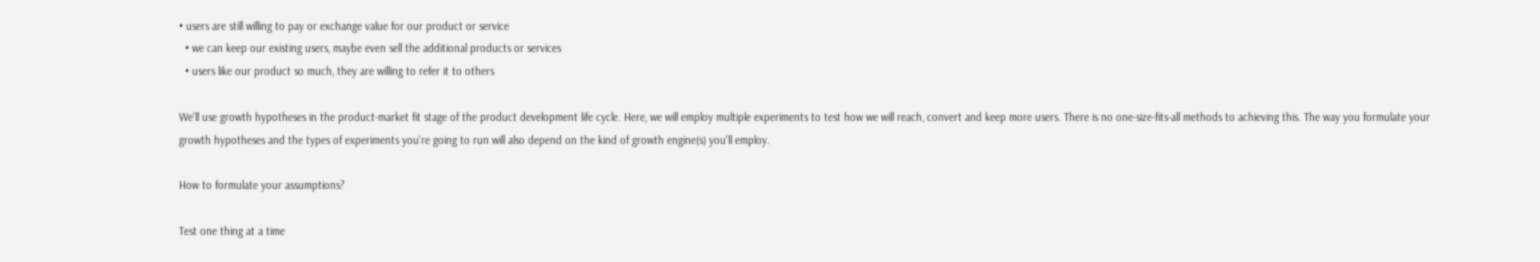• users are still willing to pay or exchange value for our product or service
  • we can keep our existing users, maybe even sell the additional products or services
  • users like our product so much, they are willing to refer it to others

We'll use growth hypotheses in the product-market fit stage of the product development life cycle. Here, we will employ multiple experiments to test how we will reach, convert and keep more users. There is no one-size-fits-all methods to achieving this. The way you formulate your growth hypotheses and the types of experiments you're going to run will also depend on the kind of growth engine(s) you'll employ.

How to formulate your assumptions?

Test one thing at a time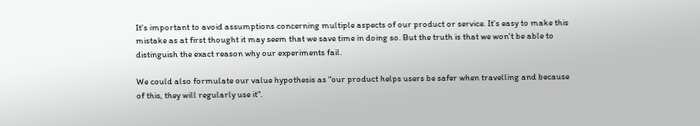It's important to avoid assumptions concerning multiple aspects of our product or service. It's easy to make this mistake as at first thought it may seem that we save time in doing so. But the truth is that we won't be able to distinguish the exact reason why our experiments fail.

We could also formulate our value hypothesis as "our product helps users be safer when travelling and because of this, they will regularly use it".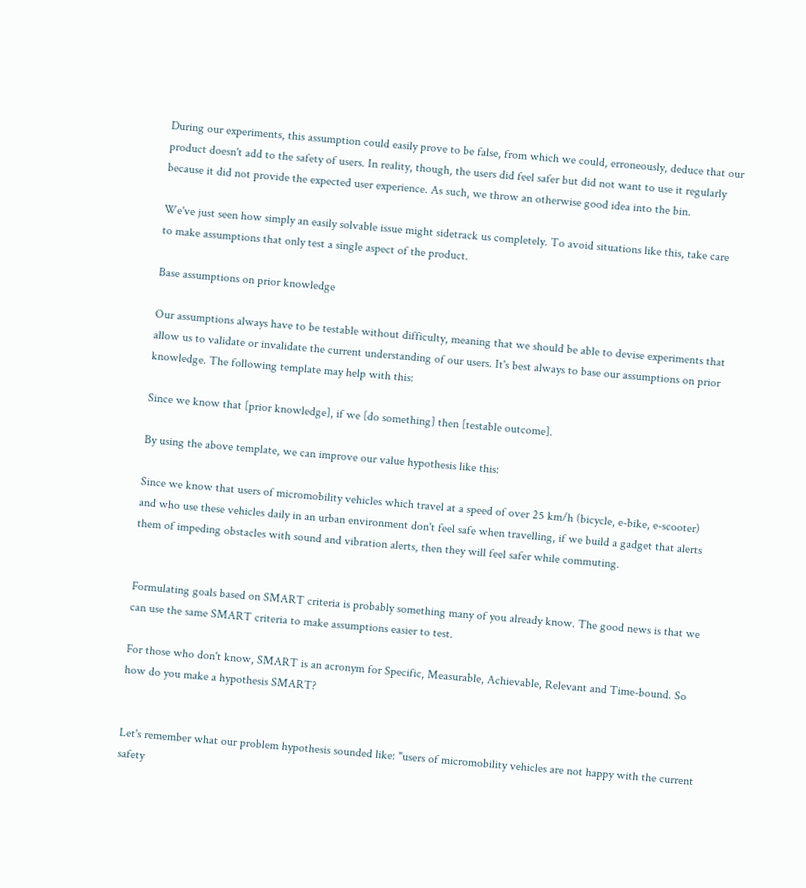During our experiments, this assumption could easily prove to be false, from which we could, erroneously, deduce that our product doesn't add to the safety of users. In reality, though, the users did feel safer but did not want to use it regularly because it did not provide the expected user experience. As such, we throw an otherwise good idea into the bin.

We've just seen how simply an easily solvable issue might sidetrack us completely. To avoid situations like this, take care to make assumptions that only test a single aspect of the product.

Base assumptions on prior knowledge

Our assumptions always have to be testable without difficulty, meaning that we should be able to devise experiments that allow us to validate or invalidate the current understanding of our users. It's best always to base our assumptions on prior knowledge. The following template may help with this:

Since we know that [prior knowledge], if we [do something] then [testable outcome].

By using the above template, we can improve our value hypothesis like this:

Since we know that users of micromobility vehicles which travel at a speed of over 25 km/h (bicycle, e-bike, e-scooter) and who use these vehicles daily in an urban environment don't feel safe when travelling, if we build a gadget that alerts them of impeding obstacles with sound and vibration alerts, then they will feel safer while commuting.


Formulating goals based on SMART criteria is probably something many of you already know. The good news is that we can use the same SMART criteria to make assumptions easier to test.

For those who don't know, SMART is an acronym for Specific, Measurable, Achievable, Relevant and Time-bound. So how do you make a hypothesis SMART?


Let's remember what our problem hypothesis sounded like: "users of micromobility vehicles are not happy with the current safety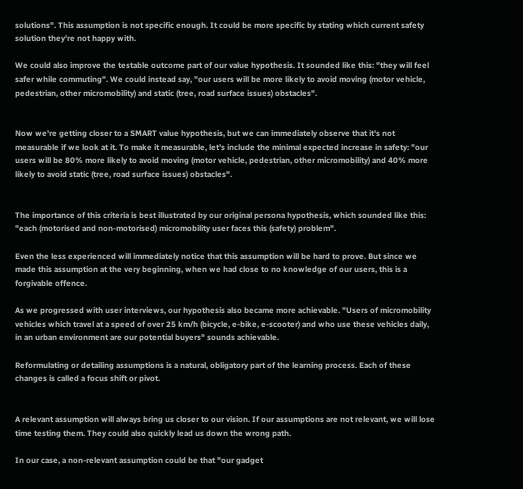solutions". This assumption is not specific enough. It could be more specific by stating which current safety solution they're not happy with.

We could also improve the testable outcome part of our value hypothesis. It sounded like this: "they will feel safer while commuting". We could instead say, "our users will be more likely to avoid moving (motor vehicle, pedestrian, other micromobility) and static (tree, road surface issues) obstacles".


Now we're getting closer to a SMART value hypothesis, but we can immediately observe that it's not measurable if we look at it. To make it measurable, let's include the minimal expected increase in safety: "our users will be 80% more likely to avoid moving (motor vehicle, pedestrian, other micromobility) and 40% more likely to avoid static (tree, road surface issues) obstacles".


The importance of this criteria is best illustrated by our original persona hypothesis, which sounded like this: "each (motorised and non-motorised) micromobility user faces this (safety) problem".

Even the less experienced will immediately notice that this assumption will be hard to prove. But since we made this assumption at the very beginning, when we had close to no knowledge of our users, this is a forgivable offence.

As we progressed with user interviews, our hypothesis also became more achievable. "Users of micromobility vehicles which travel at a speed of over 25 km/h (bicycle, e-bike, e-scooter) and who use these vehicles daily, in an urban environment are our potential buyers" sounds achievable.

Reformulating or detailing assumptions is a natural, obligatory part of the learning process. Each of these changes is called a focus shift or pivot.


A relevant assumption will always bring us closer to our vision. If our assumptions are not relevant, we will lose time testing them. They could also quickly lead us down the wrong path.

In our case, a non-relevant assumption could be that "our gadget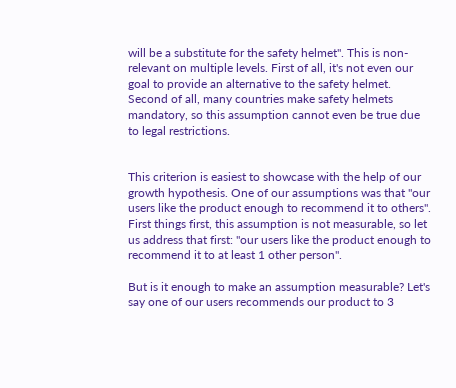will be a substitute for the safety helmet". This is non-relevant on multiple levels. First of all, it's not even our goal to provide an alternative to the safety helmet. Second of all, many countries make safety helmets mandatory, so this assumption cannot even be true due to legal restrictions.


This criterion is easiest to showcase with the help of our growth hypothesis. One of our assumptions was that "our users like the product enough to recommend it to others". First things first, this assumption is not measurable, so let us address that first: "our users like the product enough to recommend it to at least 1 other person".

But is it enough to make an assumption measurable? Let's say one of our users recommends our product to 3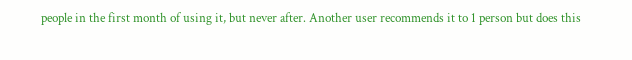people in the first month of using it, but never after. Another user recommends it to 1 person but does this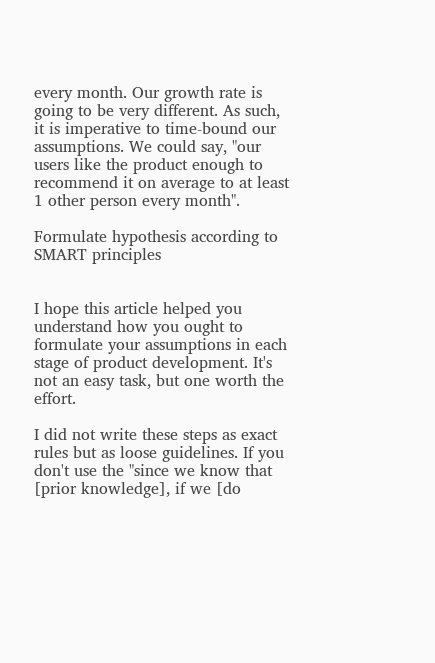every month. Our growth rate is going to be very different. As such, it is imperative to time-bound our assumptions. We could say, "our users like the product enough to recommend it on average to at least 1 other person every month".

Formulate hypothesis according to SMART principles


I hope this article helped you understand how you ought to formulate your assumptions in each stage of product development. It's not an easy task, but one worth the effort.

I did not write these steps as exact rules but as loose guidelines. If you don't use the "since we know that [prior knowledge], if we [do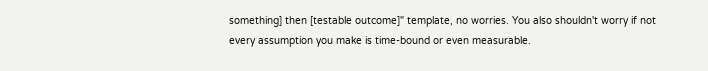something] then [testable outcome]" template, no worries. You also shouldn't worry if not every assumption you make is time-bound or even measurable.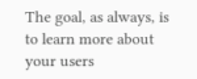The goal, as always, is to learn more about your users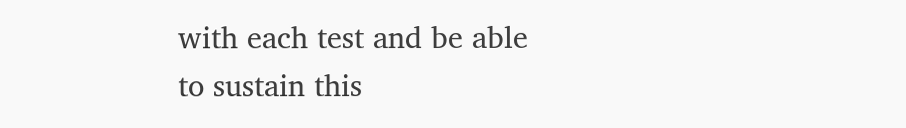with each test and be able to sustain this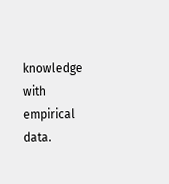knowledge with empirical data.